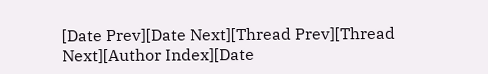[Date Prev][Date Next][Thread Prev][Thread Next][Author Index][Date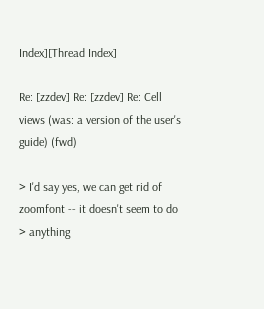Index][Thread Index]

Re: [zzdev] Re: [zzdev] Re: Cell views (was: a version of the user's guide) (fwd)

> I'd say yes, we can get rid of zoomfont -- it doesn't seem to do
> anything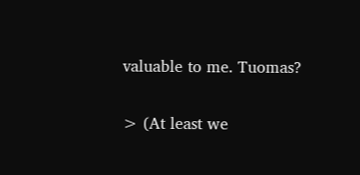valuable to me. Tuomas?


> (At least we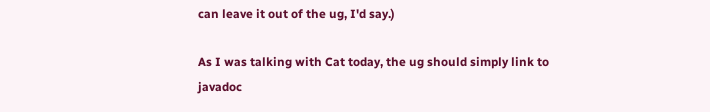can leave it out of the ug, I'd say.)

As I was talking with Cat today, the ug should simply link to javadoc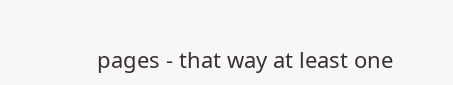pages - that way at least one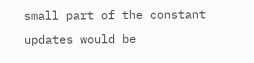small part of the constant updates would be